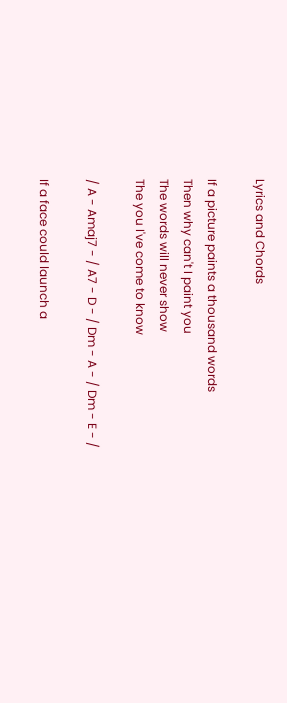Lyrics and Chords

If a picture paints a thousand words
Then why can't I paint you
The words will never show
The you I've come to know

/ A - Amaj7 - / A7 - D - / Dm - A - / Dm - E - /

If a face could launch a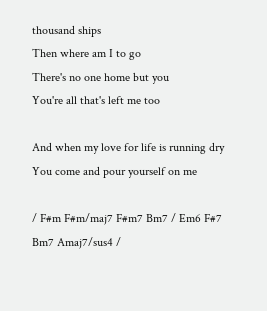thousand ships
Then where am I to go
There's no one home but you
You're all that's left me too

And when my love for life is running dry
You come and pour yourself on me

/ F#m F#m/maj7 F#m7 Bm7 / Em6 F#7 Bm7 Amaj7/sus4 /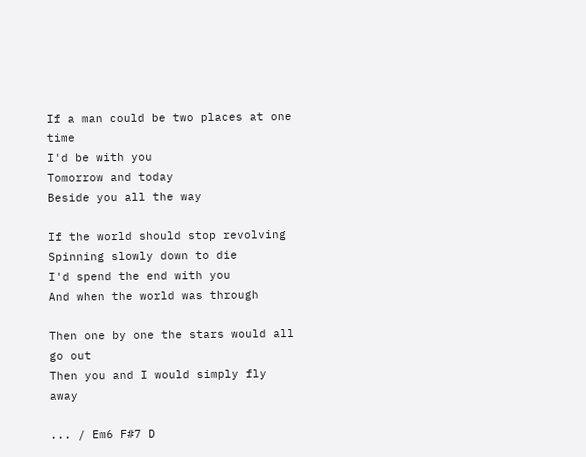If a man could be two places at one time
I'd be with you
Tomorrow and today
Beside you all the way

If the world should stop revolving
Spinning slowly down to die
I'd spend the end with you
And when the world was through

Then one by one the stars would all go out
Then you and I would simply fly away

... / Em6 F#7 D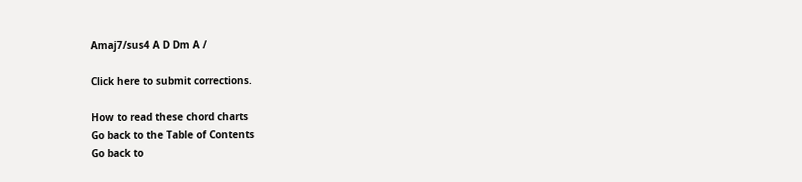Amaj7/sus4 A D Dm A /

Click here to submit corrections.

How to read these chord charts
Go back to the Table of Contents
Go back to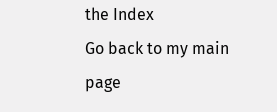the Index
Go back to my main page